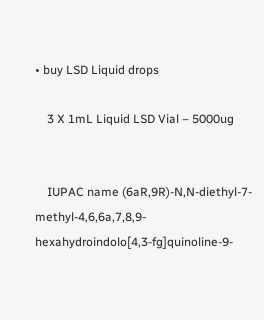• buy LSD Liquid drops

    3 X 1mL Liquid LSD Vial – 5000ug


    IUPAC name (6aR,9R)-N,N-diethyl-7-methyl-4,6,6a,7,8,9-hexahydroindolo[4,3-fg]quinoline-9-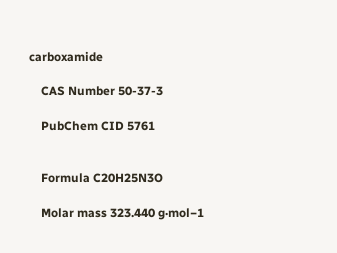carboxamide

    CAS Number 50-37-3

    PubChem CID 5761


    Formula C20H25N3O

    Molar mass 323.440 g·mol−1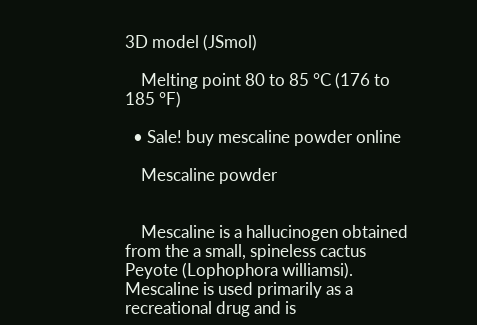3D model (JSmol)

    Melting point 80 to 85 °C (176 to 185 °F)

  • Sale! buy mescaline powder online

    Mescaline powder


    Mescaline is a hallucinogen obtained from the a small, spineless cactus Peyote (Lophophora williamsi). Mescaline is used primarily as a recreational drug and is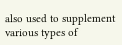also used to supplement various types of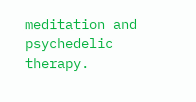meditation and psychedelic therapy.